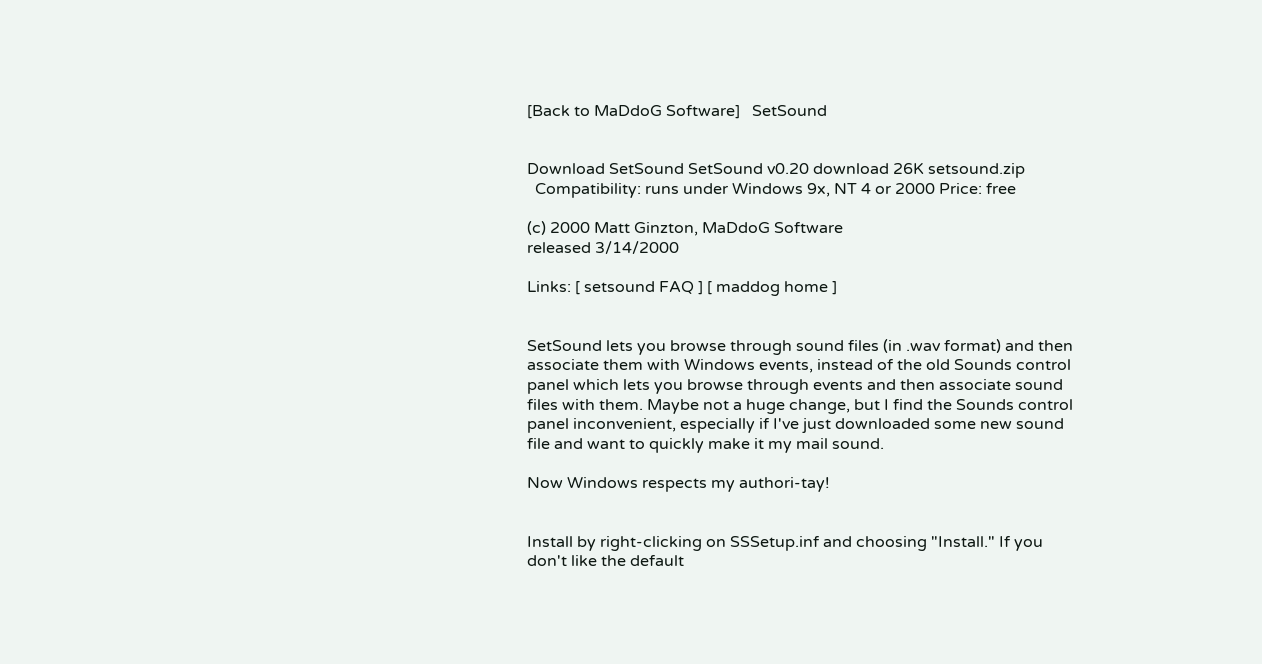[Back to MaDdoG Software]   SetSound


Download SetSound SetSound v0.20 download 26K setsound.zip
  Compatibility: runs under Windows 9x, NT 4 or 2000 Price: free

(c) 2000 Matt Ginzton, MaDdoG Software
released 3/14/2000

Links: [ setsound FAQ ] [ maddog home ]


SetSound lets you browse through sound files (in .wav format) and then associate them with Windows events, instead of the old Sounds control panel which lets you browse through events and then associate sound files with them. Maybe not a huge change, but I find the Sounds control panel inconvenient, especially if I've just downloaded some new sound file and want to quickly make it my mail sound.

Now Windows respects my authori-tay!


Install by right-clicking on SSSetup.inf and choosing "Install." If you don't like the default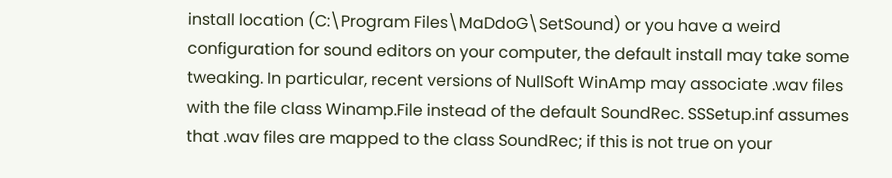install location (C:\Program Files\MaDdoG\SetSound) or you have a weird configuration for sound editors on your computer, the default install may take some tweaking. In particular, recent versions of NullSoft WinAmp may associate .wav files with the file class Winamp.File instead of the default SoundRec. SSSetup.inf assumes that .wav files are mapped to the class SoundRec; if this is not true on your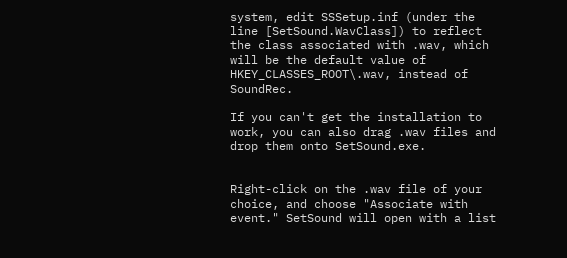system, edit SSSetup.inf (under the line [SetSound.WavClass]) to reflect the class associated with .wav, which will be the default value of HKEY_CLASSES_ROOT\.wav, instead of SoundRec.

If you can't get the installation to work, you can also drag .wav files and drop them onto SetSound.exe.


Right-click on the .wav file of your choice, and choose "Associate with event." SetSound will open with a list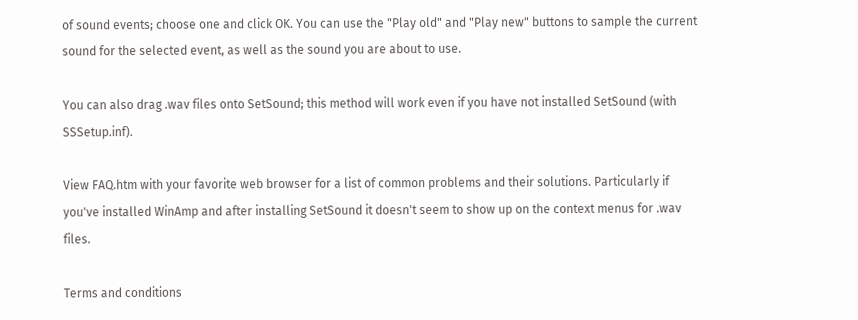of sound events; choose one and click OK. You can use the "Play old" and "Play new" buttons to sample the current sound for the selected event, as well as the sound you are about to use.

You can also drag .wav files onto SetSound; this method will work even if you have not installed SetSound (with SSSetup.inf).

View FAQ.htm with your favorite web browser for a list of common problems and their solutions. Particularly if you've installed WinAmp and after installing SetSound it doesn't seem to show up on the context menus for .wav files.

Terms and conditions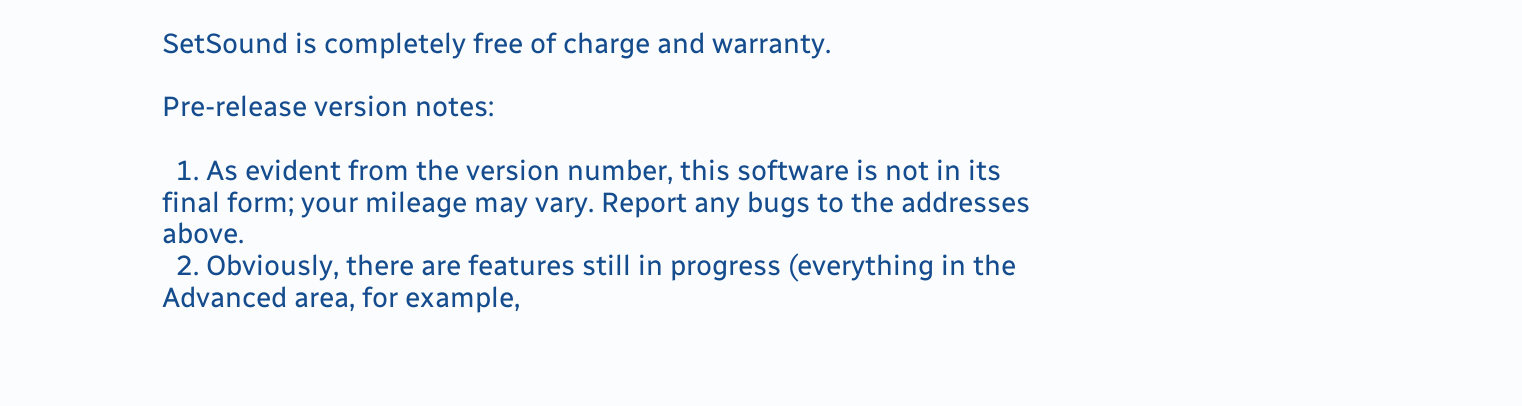SetSound is completely free of charge and warranty.

Pre-release version notes:

  1. As evident from the version number, this software is not in its final form; your mileage may vary. Report any bugs to the addresses above.
  2. Obviously, there are features still in progress (everything in the Advanced area, for example,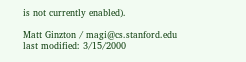is not currently enabled).

Matt Ginzton / magi@cs.stanford.edu
last modified: 3/15/2000